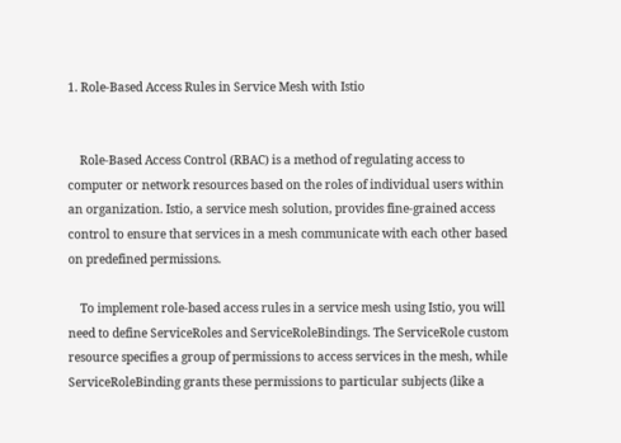1. Role-Based Access Rules in Service Mesh with Istio


    Role-Based Access Control (RBAC) is a method of regulating access to computer or network resources based on the roles of individual users within an organization. Istio, a service mesh solution, provides fine-grained access control to ensure that services in a mesh communicate with each other based on predefined permissions.

    To implement role-based access rules in a service mesh using Istio, you will need to define ServiceRoles and ServiceRoleBindings. The ServiceRole custom resource specifies a group of permissions to access services in the mesh, while ServiceRoleBinding grants these permissions to particular subjects (like a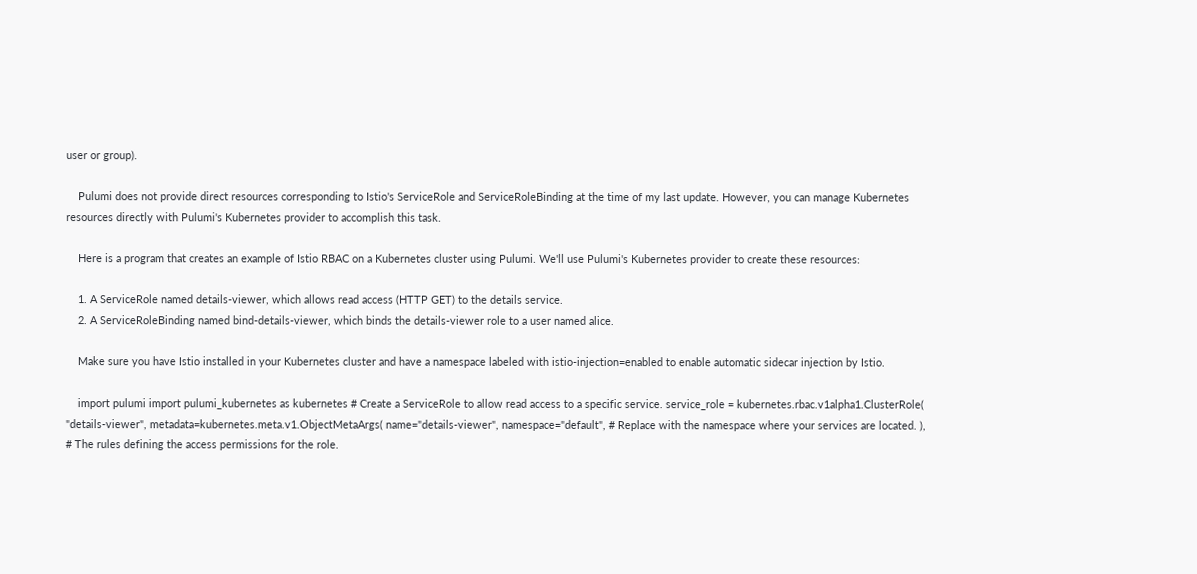user or group).

    Pulumi does not provide direct resources corresponding to Istio's ServiceRole and ServiceRoleBinding at the time of my last update. However, you can manage Kubernetes resources directly with Pulumi's Kubernetes provider to accomplish this task.

    Here is a program that creates an example of Istio RBAC on a Kubernetes cluster using Pulumi. We'll use Pulumi's Kubernetes provider to create these resources:

    1. A ServiceRole named details-viewer, which allows read access (HTTP GET) to the details service.
    2. A ServiceRoleBinding named bind-details-viewer, which binds the details-viewer role to a user named alice.

    Make sure you have Istio installed in your Kubernetes cluster and have a namespace labeled with istio-injection=enabled to enable automatic sidecar injection by Istio.

    import pulumi import pulumi_kubernetes as kubernetes # Create a ServiceRole to allow read access to a specific service. service_role = kubernetes.rbac.v1alpha1.ClusterRole( "details-viewer", metadata=kubernetes.meta.v1.ObjectMetaArgs( name="details-viewer", namespace="default", # Replace with the namespace where your services are located. ), # The rules defining the access permissions for the role.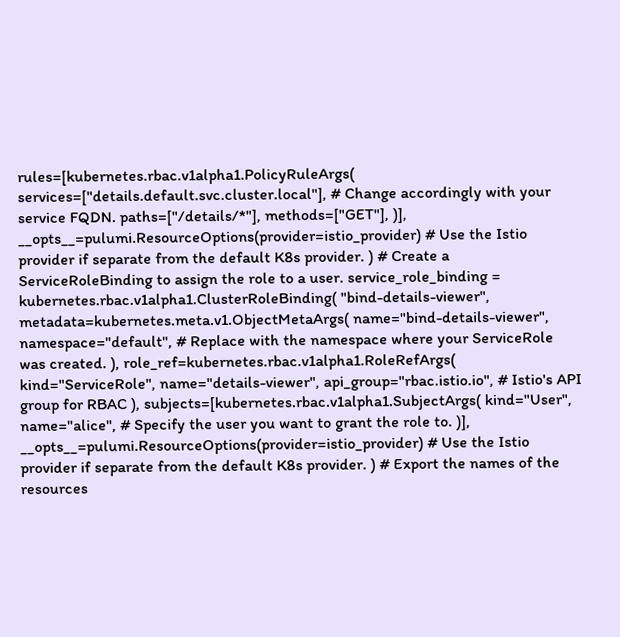rules=[kubernetes.rbac.v1alpha1.PolicyRuleArgs( services=["details.default.svc.cluster.local"], # Change accordingly with your service FQDN. paths=["/details/*"], methods=["GET"], )], __opts__=pulumi.ResourceOptions(provider=istio_provider) # Use the Istio provider if separate from the default K8s provider. ) # Create a ServiceRoleBinding to assign the role to a user. service_role_binding = kubernetes.rbac.v1alpha1.ClusterRoleBinding( "bind-details-viewer", metadata=kubernetes.meta.v1.ObjectMetaArgs( name="bind-details-viewer", namespace="default", # Replace with the namespace where your ServiceRole was created. ), role_ref=kubernetes.rbac.v1alpha1.RoleRefArgs( kind="ServiceRole", name="details-viewer", api_group="rbac.istio.io", # Istio's API group for RBAC ), subjects=[kubernetes.rbac.v1alpha1.SubjectArgs( kind="User", name="alice", # Specify the user you want to grant the role to. )], __opts__=pulumi.ResourceOptions(provider=istio_provider) # Use the Istio provider if separate from the default K8s provider. ) # Export the names of the resources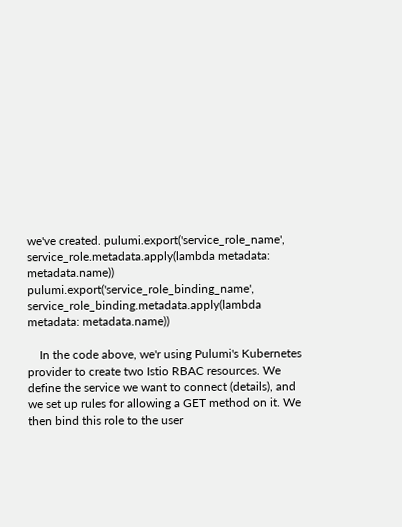we've created. pulumi.export('service_role_name', service_role.metadata.apply(lambda metadata: metadata.name)) pulumi.export('service_role_binding_name', service_role_binding.metadata.apply(lambda metadata: metadata.name))

    In the code above, we'r using Pulumi's Kubernetes provider to create two Istio RBAC resources. We define the service we want to connect (details), and we set up rules for allowing a GET method on it. We then bind this role to the user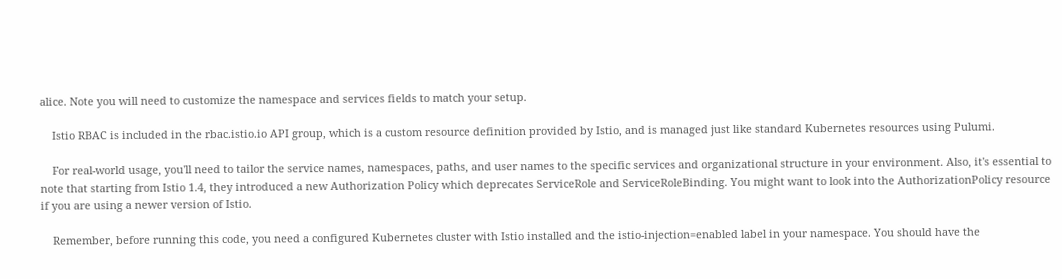alice. Note you will need to customize the namespace and services fields to match your setup.

    Istio RBAC is included in the rbac.istio.io API group, which is a custom resource definition provided by Istio, and is managed just like standard Kubernetes resources using Pulumi.

    For real-world usage, you'll need to tailor the service names, namespaces, paths, and user names to the specific services and organizational structure in your environment. Also, it's essential to note that starting from Istio 1.4, they introduced a new Authorization Policy which deprecates ServiceRole and ServiceRoleBinding. You might want to look into the AuthorizationPolicy resource if you are using a newer version of Istio.

    Remember, before running this code, you need a configured Kubernetes cluster with Istio installed and the istio-injection=enabled label in your namespace. You should have the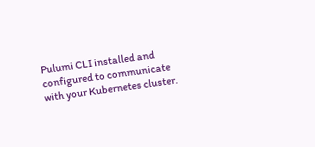Pulumi CLI installed and configured to communicate with your Kubernetes cluster.